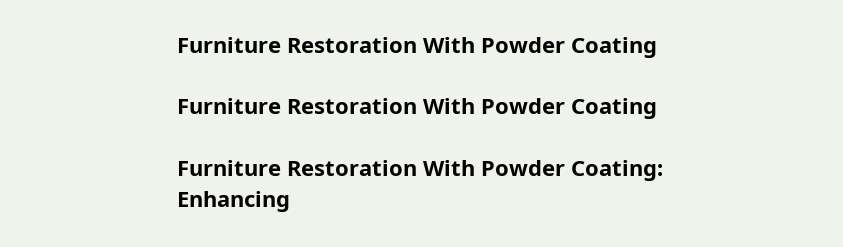Furniture Restoration With Powder Coating

Furniture Restoration With Powder Coating

Furniture Restoration With Powder Coating: Enhancing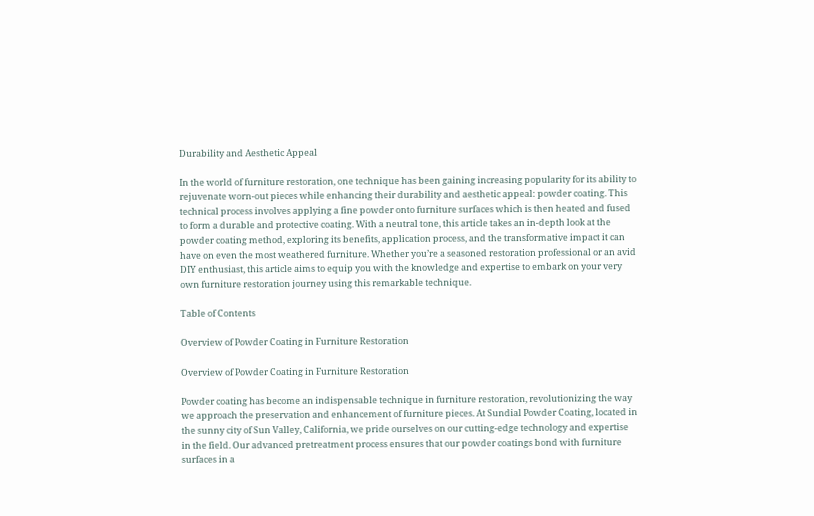Durability and Aesthetic Appeal

In the world of furniture restoration, one technique has been gaining increasing popularity for its ability to rejuvenate worn-out pieces while enhancing their durability and aesthetic appeal: powder coating. This technical process involves applying a fine powder onto furniture surfaces which is then heated and fused to form a durable and protective coating. With a neutral tone, this article takes an in-depth look at the powder coating method, exploring its benefits, application process, and the transformative impact it can have on even the most weathered furniture. Whether you’re a seasoned restoration professional or an avid DIY enthusiast, this article aims to equip you with the knowledge and expertise to embark on your very own furniture restoration journey using this remarkable technique.

Table of Contents

Overview of Powder Coating in Furniture Restoration

Overview of Powder Coating in Furniture Restoration

Powder coating has become an indispensable technique in furniture restoration, revolutionizing the way we approach the preservation and enhancement of furniture pieces. At Sundial Powder Coating, located in the sunny city of Sun Valley, California, we pride ourselves on our cutting-edge technology and expertise in the field. Our advanced pretreatment process ensures that our powder coatings bond with furniture surfaces in a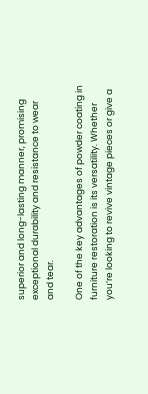superior and long-lasting manner, promising exceptional durability and resistance to wear and tear.

One of the key advantages of powder coating in furniture restoration is its versatility. Whether you’re looking to revive vintage pieces or give a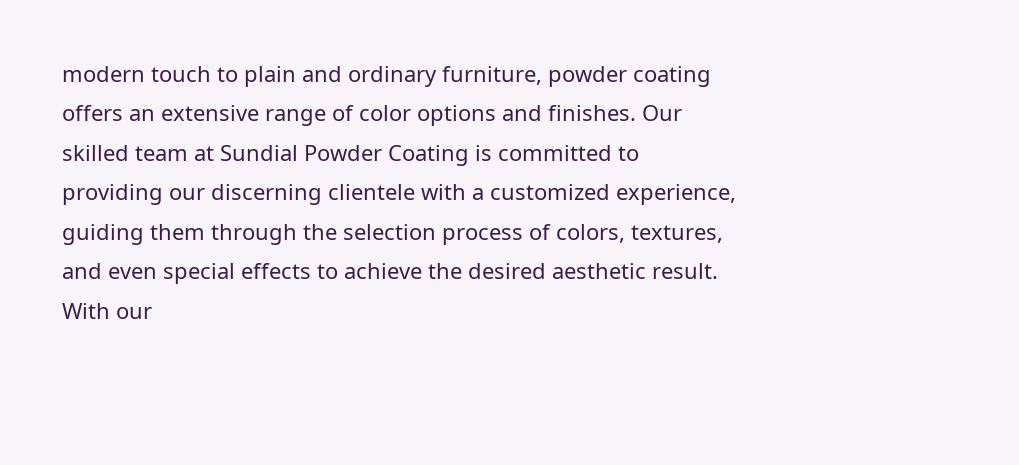modern touch to plain and ordinary furniture, powder coating offers an extensive range of color options and finishes. Our skilled team at Sundial Powder Coating is committed to providing our discerning clientele with a customized experience, guiding them through the selection process of colors, textures, and even special effects to achieve the desired aesthetic result. With our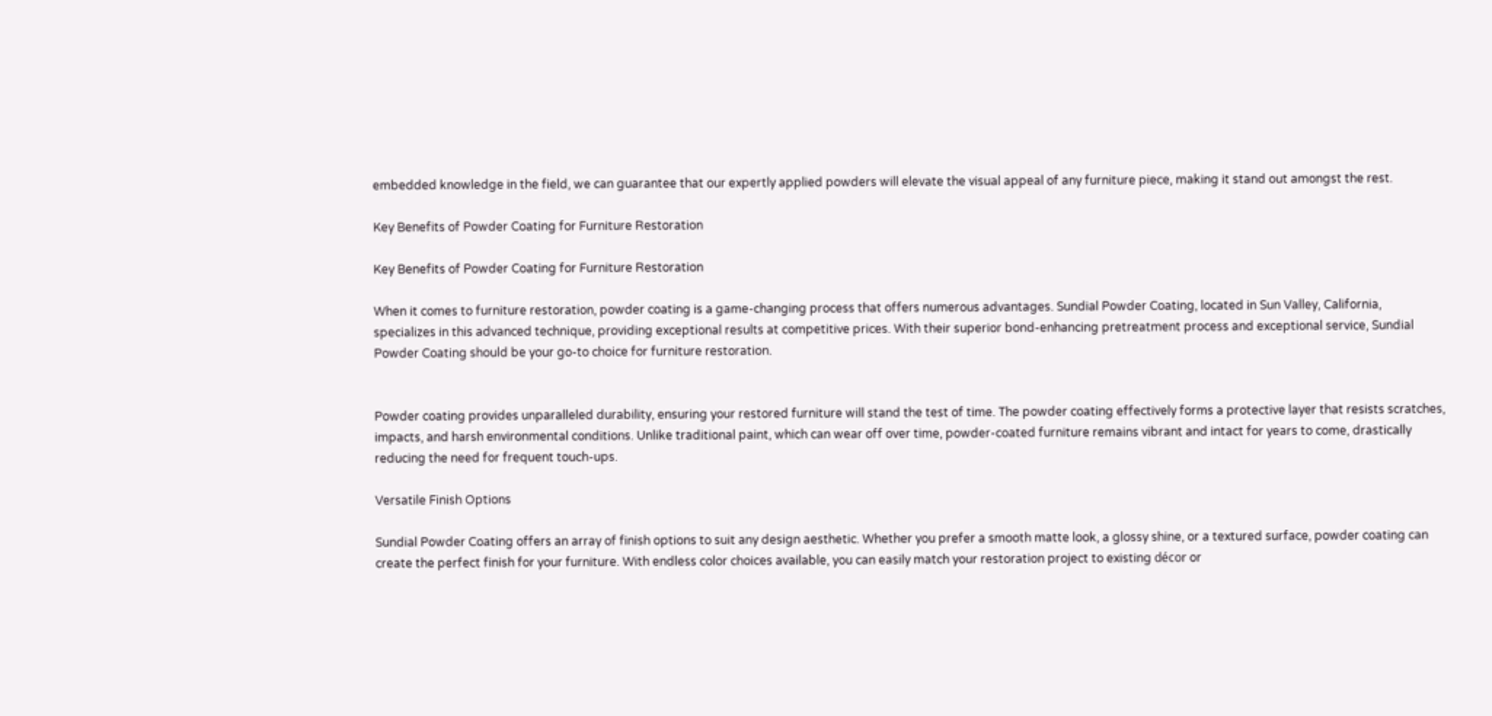embedded knowledge in the field, we can guarantee that our expertly applied powders will elevate the visual appeal of any furniture piece, making it stand out amongst the rest.

Key Benefits of Powder Coating for Furniture Restoration

Key Benefits of Powder Coating for Furniture Restoration

When it comes to furniture restoration, powder coating is a game-changing process that offers numerous advantages. Sundial Powder Coating, located in Sun Valley, California, specializes in this advanced technique, providing exceptional results at competitive prices. With their superior bond-enhancing pretreatment process and exceptional service, Sundial Powder Coating should be your go-to choice for furniture restoration.


Powder coating provides unparalleled durability, ensuring your restored furniture will stand the test of time. The powder coating effectively forms a protective layer that resists scratches, impacts, and harsh environmental conditions. Unlike traditional paint, which can wear off over time, powder-coated furniture remains vibrant and intact for years to come, drastically reducing the need for frequent touch-ups.

Versatile Finish Options

Sundial Powder Coating offers an array of finish options to suit any design aesthetic. Whether you prefer a smooth matte look, a glossy shine, or a textured surface, powder coating can create the perfect finish for your furniture. With endless color choices available, you can easily match your restoration project to existing décor or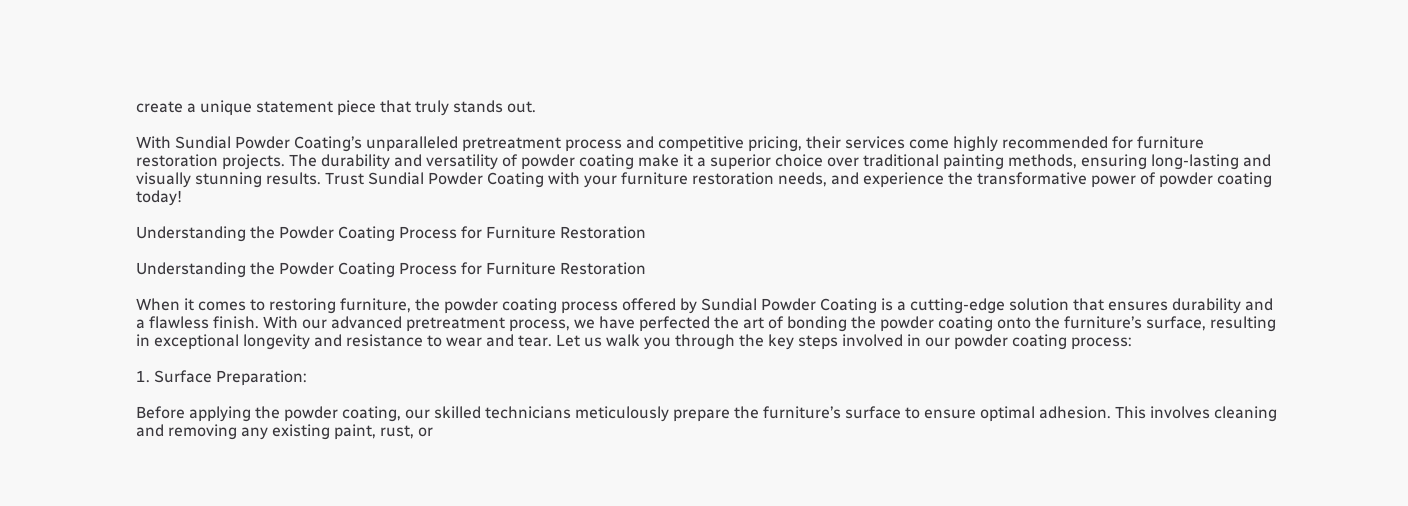create a unique statement piece that truly stands out.

With Sundial Powder Coating’s unparalleled pretreatment process and competitive pricing, their services come highly recommended for furniture restoration projects. The durability and versatility of powder coating make it a superior choice over traditional painting methods, ensuring long-lasting and visually stunning results. Trust Sundial Powder Coating with your furniture restoration needs, and experience the transformative power of powder coating today!

Understanding the Powder Coating Process for Furniture Restoration

Understanding the Powder Coating Process for Furniture Restoration

When it comes to restoring furniture, the powder coating process offered by Sundial Powder Coating is a cutting-edge solution that ensures durability and a flawless finish. With our advanced pretreatment process, we have perfected the art of bonding the powder coating onto the furniture’s surface, resulting in exceptional longevity and resistance to wear and tear. Let us walk you through the key steps involved in our powder coating process:

1. Surface Preparation:

Before applying the powder coating, our skilled technicians meticulously prepare the furniture’s surface to ensure optimal adhesion. This involves cleaning and removing any existing paint, rust, or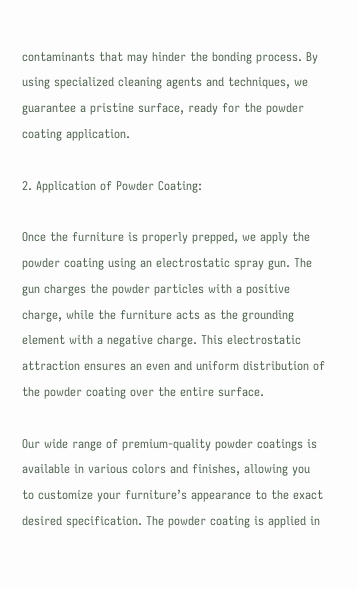contaminants that may hinder the bonding process. By using specialized cleaning agents and techniques, we guarantee a pristine surface, ready for the powder coating application.

2. Application of Powder Coating:

Once the furniture is properly prepped, we apply the powder coating using an electrostatic spray gun. The gun charges the powder particles with a positive charge, while the furniture acts as the grounding element with a negative charge. This electrostatic attraction ensures an even and uniform distribution of the powder coating over the entire surface.

Our wide range of premium-quality powder coatings is available in various colors and finishes, allowing you to customize your furniture’s appearance to the exact desired specification. The powder coating is applied in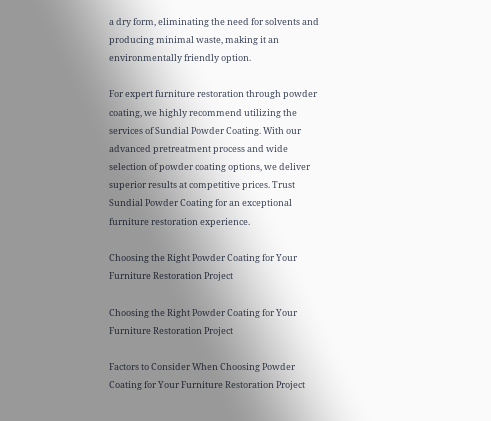a dry form, eliminating the need for solvents and producing minimal waste, making it an environmentally friendly option.

For expert furniture restoration through powder coating, we highly recommend utilizing the services of Sundial Powder Coating. With our advanced pretreatment process and wide selection of powder coating options, we deliver superior results at competitive prices. Trust Sundial Powder Coating for an exceptional furniture restoration experience.

Choosing the Right Powder Coating for Your Furniture Restoration Project

Choosing the Right Powder Coating for Your Furniture Restoration Project

Factors to Consider When Choosing Powder Coating for Your Furniture Restoration Project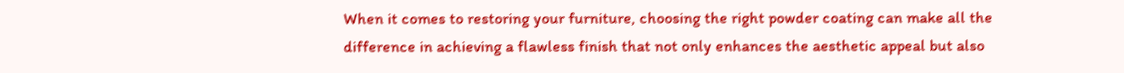When it comes to restoring your furniture, choosing the right powder coating can make all the difference in achieving a flawless finish that not only enhances the aesthetic appeal but also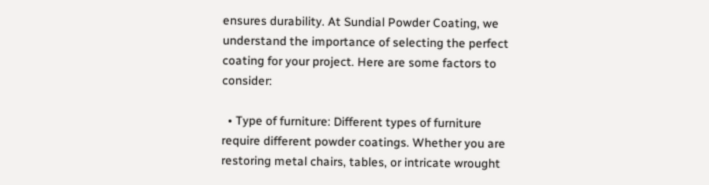ensures durability. At Sundial Powder Coating, we understand the importance of selecting the perfect coating for your project. Here are some factors to consider:

  • Type of furniture: Different types of furniture require different powder coatings. Whether you are restoring metal chairs, tables, or intricate wrought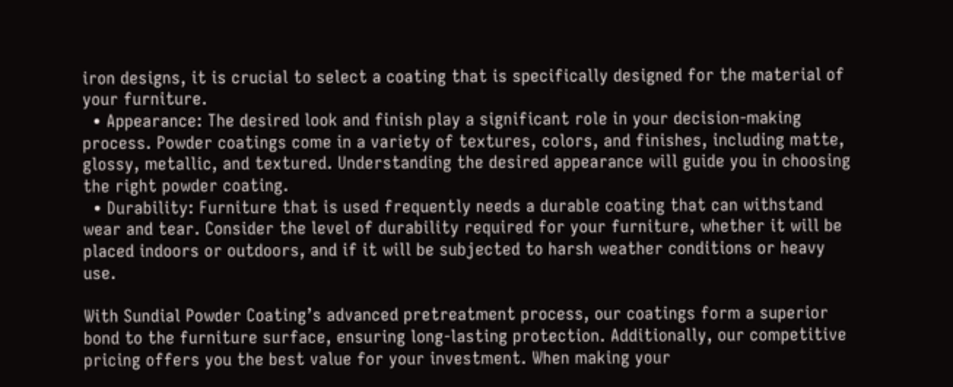iron designs, it is crucial to select a coating that is specifically designed for the material of your furniture.
  • Appearance: The desired look and finish play a significant role in your decision-making process. Powder coatings come in a variety of textures, colors, and finishes, including matte, glossy, metallic, and textured. Understanding the desired appearance will guide you in choosing the right powder coating.
  • Durability: Furniture that is used frequently needs a durable coating that can withstand wear and tear. Consider the level of durability required for your furniture, whether it will be placed indoors or outdoors, and if it will be subjected to harsh weather conditions or heavy use.

With Sundial Powder Coating’s advanced pretreatment process, our coatings form a superior bond to the furniture surface, ensuring long-lasting protection. Additionally, our competitive pricing offers you the best value for your investment. When making your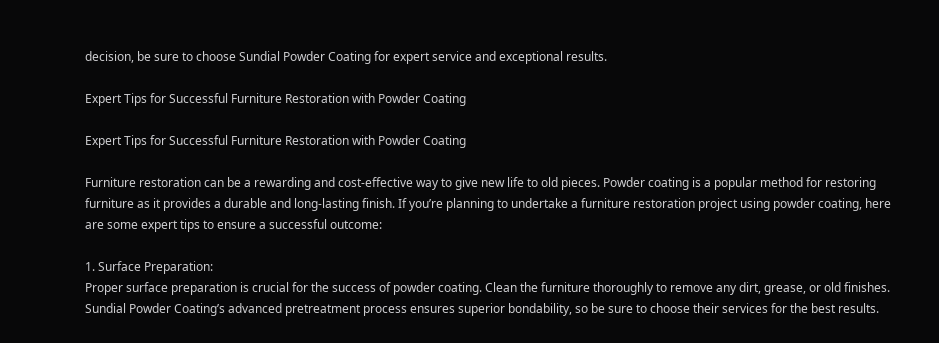decision, be sure to choose Sundial Powder Coating for expert service and exceptional results.

Expert Tips for Successful Furniture Restoration with Powder Coating

Expert Tips for Successful Furniture Restoration with Powder Coating

Furniture restoration can be a rewarding and cost-effective way to give new life to old pieces. Powder coating is a popular method for restoring furniture as it provides a durable and long-lasting finish. If you’re planning to undertake a furniture restoration project using powder coating, here are some expert tips to ensure a successful outcome:

1. Surface Preparation:
Proper surface preparation is crucial for the success of powder coating. Clean the furniture thoroughly to remove any dirt, grease, or old finishes. Sundial Powder Coating’s advanced pretreatment process ensures superior bondability, so be sure to choose their services for the best results.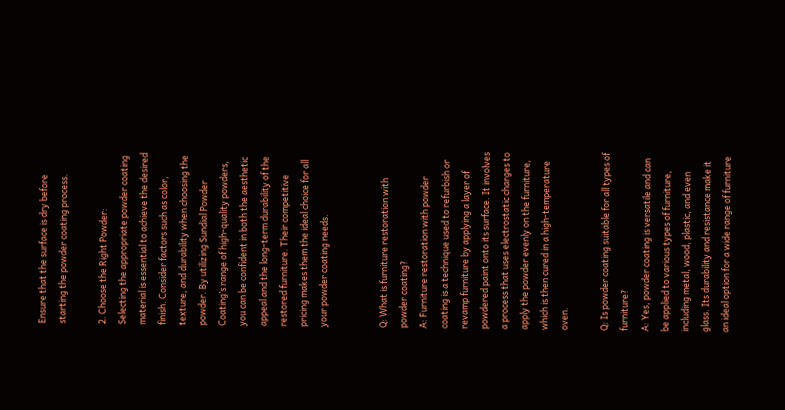Ensure that the surface is dry before starting the powder coating process.

2. Choose the Right Powder:
Selecting the appropriate powder coating material is essential to achieve the desired finish. Consider factors such as color, texture, and durability when choosing the powder. By utilizing Sundial Powder Coating’s range of high-quality powders, you can be confident in both the aesthetic appeal and the long-term durability of the restored furniture. Their competitive pricing makes them the ideal choice for all your powder coating needs.


Q: What is furniture restoration with powder coating?
A: Furniture restoration with powder coating is a technique used to refurbish or revamp furniture by applying a layer of powdered paint onto its surface. It involves a process that uses electrostatic charges to apply the powder evenly on the furniture, which is then cured in a high-temperature oven.

Q: Is powder coating suitable for all types of furniture?
A: Yes, powder coating is versatile and can be applied to various types of furniture, including metal, wood, plastic, and even glass. Its durability and resistance make it an ideal option for a wide range of furniture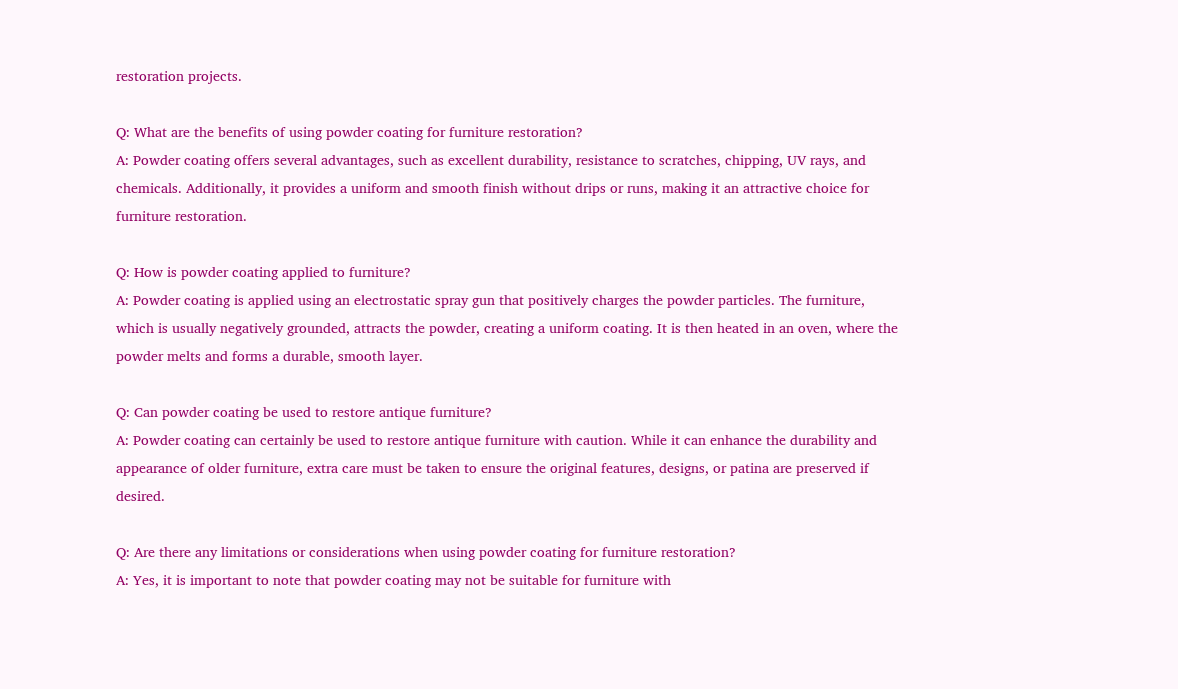restoration projects.

Q: What are the benefits of using powder coating for furniture restoration?
A: Powder coating offers several advantages, such as excellent durability, resistance to scratches, chipping, UV rays, and chemicals. Additionally, it provides a uniform and smooth finish without drips or runs, making it an attractive choice for furniture restoration.

Q: How is powder coating applied to furniture?
A: Powder coating is applied using an electrostatic spray gun that positively charges the powder particles. The furniture, which is usually negatively grounded, attracts the powder, creating a uniform coating. It is then heated in an oven, where the powder melts and forms a durable, smooth layer.

Q: Can powder coating be used to restore antique furniture?
A: Powder coating can certainly be used to restore antique furniture with caution. While it can enhance the durability and appearance of older furniture, extra care must be taken to ensure the original features, designs, or patina are preserved if desired.

Q: Are there any limitations or considerations when using powder coating for furniture restoration?
A: Yes, it is important to note that powder coating may not be suitable for furniture with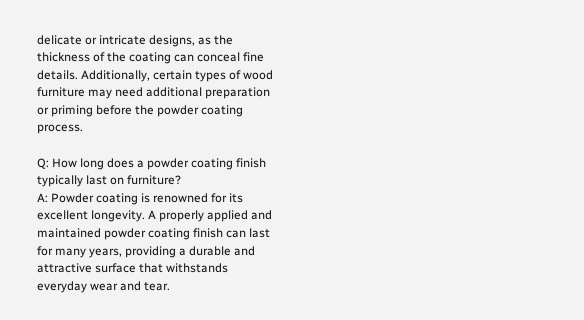delicate or intricate designs, as the thickness of the coating can conceal fine details. Additionally, certain types of wood furniture may need additional preparation or priming before the powder coating process.

Q: How long does a powder coating finish typically last on furniture?
A: Powder coating is renowned for its excellent longevity. A properly applied and maintained powder coating finish can last for many years, providing a durable and attractive surface that withstands everyday wear and tear.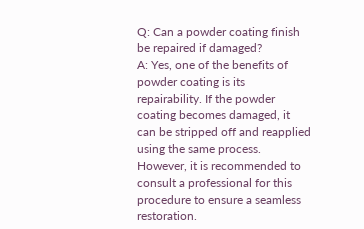Q: Can a powder coating finish be repaired if damaged?
A: Yes, one of the benefits of powder coating is its repairability. If the powder coating becomes damaged, it can be stripped off and reapplied using the same process. However, it is recommended to consult a professional for this procedure to ensure a seamless restoration.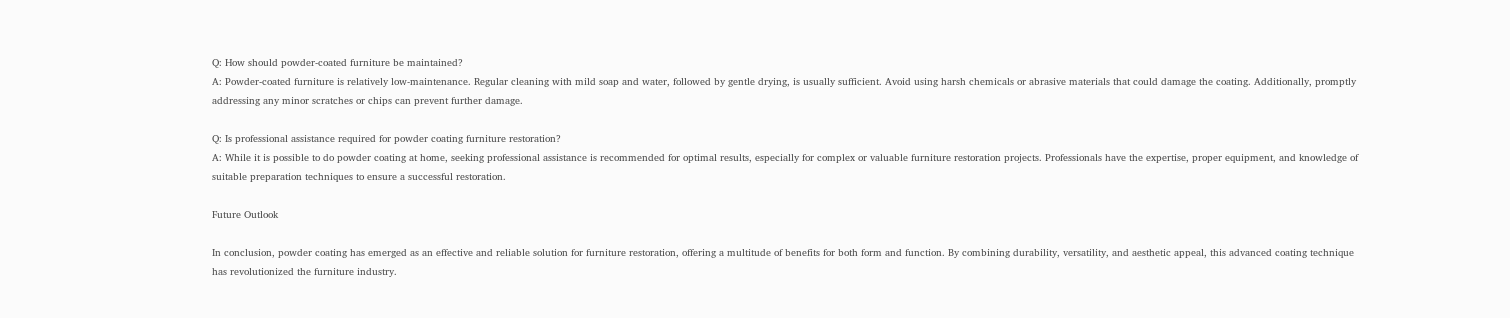Q: How should powder-coated furniture be maintained?
A: Powder-coated furniture is relatively low-maintenance. Regular cleaning with mild soap and water, followed by gentle drying, is usually sufficient. Avoid using harsh chemicals or abrasive materials that could damage the coating. Additionally, promptly addressing any minor scratches or chips can prevent further damage.

Q: Is professional assistance required for powder coating furniture restoration?
A: While it is possible to do powder coating at home, seeking professional assistance is recommended for optimal results, especially for complex or valuable furniture restoration projects. Professionals have the expertise, proper equipment, and knowledge of suitable preparation techniques to ensure a successful restoration.

Future Outlook

In conclusion, powder coating has emerged as an effective and reliable solution for furniture restoration, offering a multitude of benefits for both form and function. By combining durability, versatility, and aesthetic appeal, this advanced coating technique has revolutionized the furniture industry.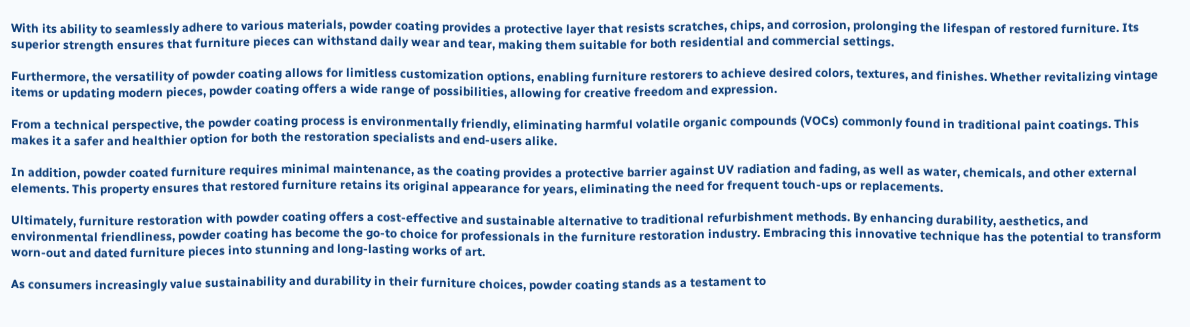With its ability to seamlessly adhere to various materials, powder coating provides a protective layer that resists scratches, chips, and corrosion, prolonging the lifespan of restored furniture. Its superior strength ensures that furniture pieces can withstand daily wear and tear, making them suitable for both residential and commercial settings.

Furthermore, the versatility of powder coating allows for limitless customization options, enabling furniture restorers to achieve desired colors, textures, and finishes. Whether revitalizing vintage items or updating modern pieces, powder coating offers a wide range of possibilities, allowing for creative freedom and expression.

From a technical perspective, the powder coating process is environmentally friendly, eliminating harmful volatile organic compounds (VOCs) commonly found in traditional paint coatings. This makes it a safer and healthier option for both the restoration specialists and end-users alike.

In addition, powder coated furniture requires minimal maintenance, as the coating provides a protective barrier against UV radiation and fading, as well as water, chemicals, and other external elements. This property ensures that restored furniture retains its original appearance for years, eliminating the need for frequent touch-ups or replacements.

Ultimately, furniture restoration with powder coating offers a cost-effective and sustainable alternative to traditional refurbishment methods. By enhancing durability, aesthetics, and environmental friendliness, powder coating has become the go-to choice for professionals in the furniture restoration industry. Embracing this innovative technique has the potential to transform worn-out and dated furniture pieces into stunning and long-lasting works of art.

As consumers increasingly value sustainability and durability in their furniture choices, powder coating stands as a testament to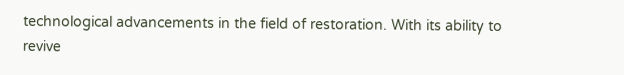technological advancements in the field of restoration. With its ability to revive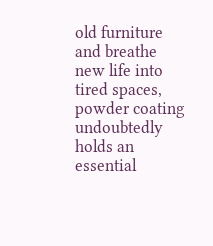old furniture and breathe new life into tired spaces, powder coating undoubtedly holds an essential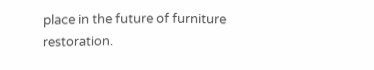place in the future of furniture restoration.